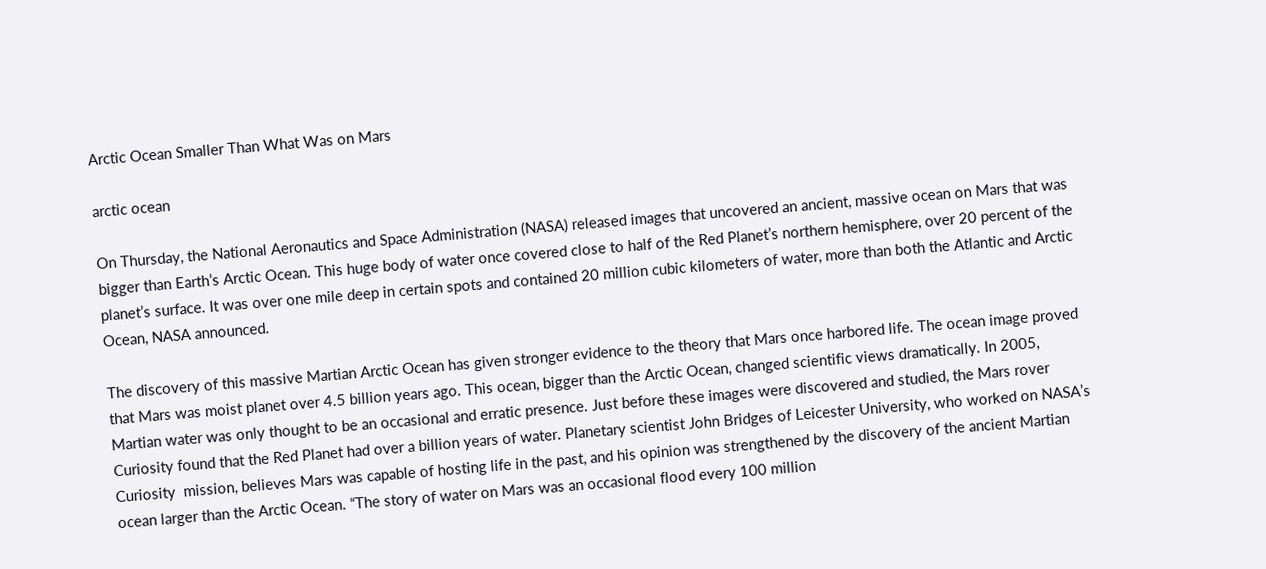Arctic Ocean Smaller Than What Was on Mars

arctic ocean

On Thursday, the National Aeronautics and Space Administration (NASA) released images that uncovered an ancient, massive ocean on Mars that was bigger than Earth’s Arctic Ocean. This huge body of water once covered close to half of the Red Planet’s northern hemisphere, over 20 percent of the planet’s surface. It was over one mile deep in certain spots and contained 20 million cubic kilometers of water, more than both the Atlantic and Arctic Ocean, NASA announced.

The discovery of this massive Martian Arctic Ocean has given stronger evidence to the theory that Mars once harbored life. The ocean image proved that Mars was moist planet over 4.5 billion years ago. This ocean, bigger than the Arctic Ocean, changed scientific views dramatically. In 2005, Martian water was only thought to be an occasional and erratic presence. Just before these images were discovered and studied, the Mars rover Curiosity found that the Red Planet had over a billion years of water. Planetary scientist John Bridges of Leicester University, who worked on NASA’s Curiosity  mission, believes Mars was capable of hosting life in the past, and his opinion was strengthened by the discovery of the ancient Martian ocean larger than the Arctic Ocean. “The story of water on Mars was an occasional flood every 100 million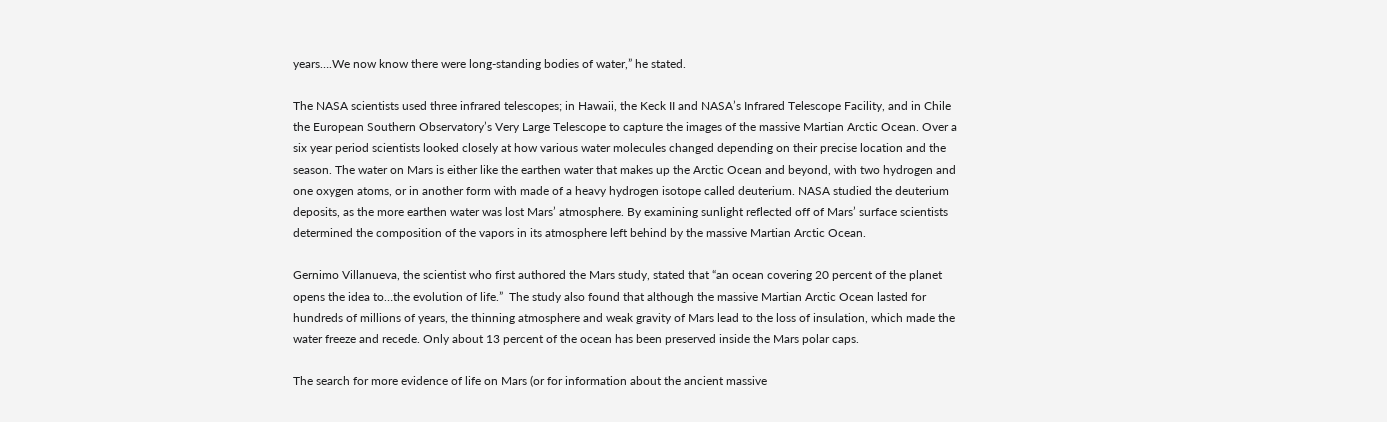years….We now know there were long-standing bodies of water,” he stated.

The NASA scientists used three infrared telescopes; in Hawaii, the Keck II and NASA’s Infrared Telescope Facility, and in Chile the European Southern Observatory’s Very Large Telescope to capture the images of the massive Martian Arctic Ocean. Over a six year period scientists looked closely at how various water molecules changed depending on their precise location and the season. The water on Mars is either like the earthen water that makes up the Arctic Ocean and beyond, with two hydrogen and one oxygen atoms, or in another form with made of a heavy hydrogen isotope called deuterium. NASA studied the deuterium deposits, as the more earthen water was lost Mars’ atmosphere. By examining sunlight reflected off of Mars’ surface scientists determined the composition of the vapors in its atmosphere left behind by the massive Martian Arctic Ocean.

Gernimo Villanueva, the scientist who first authored the Mars study, stated that “an ocean covering 20 percent of the planet opens the idea to…the evolution of life.”  The study also found that although the massive Martian Arctic Ocean lasted for hundreds of millions of years, the thinning atmosphere and weak gravity of Mars lead to the loss of insulation, which made the water freeze and recede. Only about 13 percent of the ocean has been preserved inside the Mars polar caps.

The search for more evidence of life on Mars (or for information about the ancient massive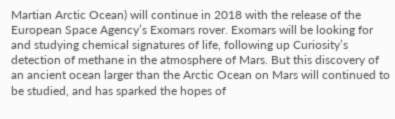Martian Arctic Ocean) will continue in 2018 with the release of the European Space Agency’s Exomars rover. Exomars will be looking for and studying chemical signatures of life, following up Curiosity’s detection of methane in the atmosphere of Mars. But this discovery of an ancient ocean larger than the Arctic Ocean on Mars will continued to be studied, and has sparked the hopes of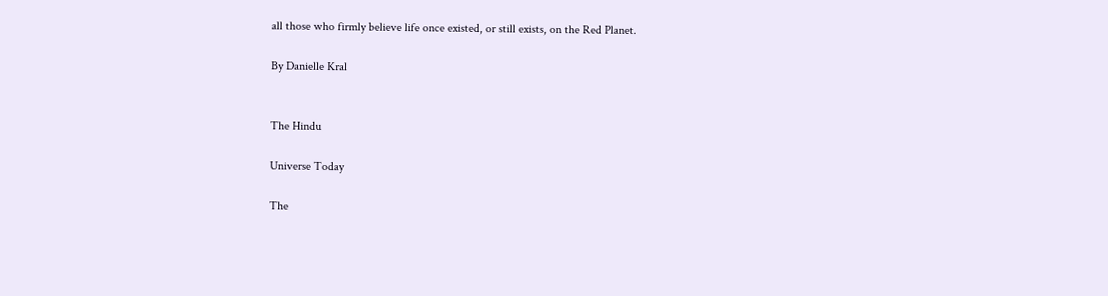all those who firmly believe life once existed, or still exists, on the Red Planet.

By Danielle Kral


The Hindu

Universe Today

The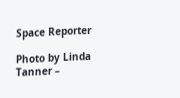Space Reporter

Photo by Linda Tanner –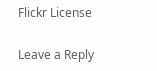Flickr License

Leave a Reply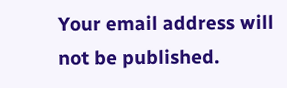Your email address will not be published.